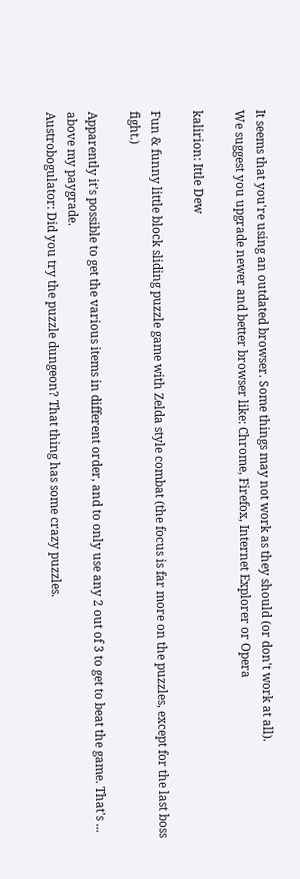It seems that you're using an outdated browser. Some things may not work as they should (or don't work at all).
We suggest you upgrade newer and better browser like: Chrome, Firefox, Internet Explorer or Opera

kalirion: Ittle Dew

Fun & funny little block sliding puzzle game with Zelda style combat (the focus is far more on the puzzles, except for the last boss fight.)

Apparently it's possible to get the various items in different order, and to only use any 2 out of 3 to get to beat the game. That's ... above my paygrade.
Austrobogulator: Did you try the puzzle dungeon? That thing has some crazy puzzles.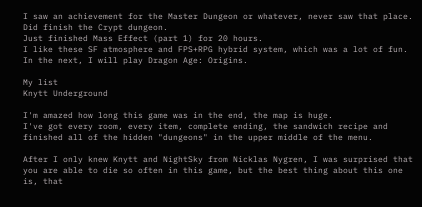I saw an achievement for the Master Dungeon or whatever, never saw that place. Did finish the Crypt dungeon.
Just finished Mass Effect (part 1) for 20 hours.
I like these SF atmosphere and FPS+RPG hybrid system, which was a lot of fun.
In the next, I will play Dragon Age: Origins.

My list
Knytt Underground

I'm amazed how long this game was in the end, the map is huge.
I've got every room, every item, complete ending, the sandwich recipe and finished all of the hidden "dungeons" in the upper middle of the menu.

After I only knew Knytt and NightSky from Nicklas Nygren, I was surprised that you are able to die so often in this game, but the best thing about this one is, that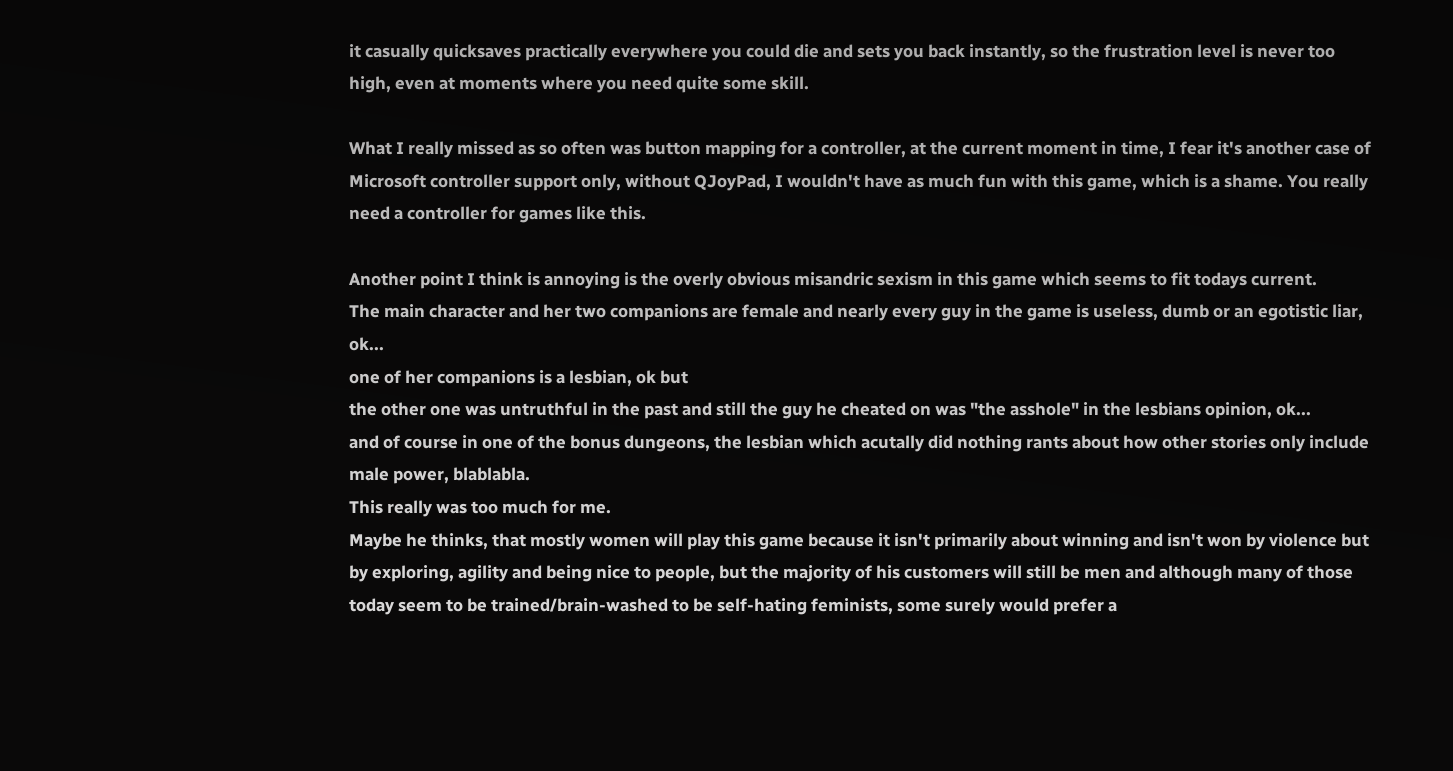it casually quicksaves practically everywhere you could die and sets you back instantly, so the frustration level is never too high, even at moments where you need quite some skill.

What I really missed as so often was button mapping for a controller, at the current moment in time, I fear it's another case of Microsoft controller support only, without QJoyPad, I wouldn't have as much fun with this game, which is a shame. You really need a controller for games like this.

Another point I think is annoying is the overly obvious misandric sexism in this game which seems to fit todays current.
The main character and her two companions are female and nearly every guy in the game is useless, dumb or an egotistic liar, ok...
one of her companions is a lesbian, ok but
the other one was untruthful in the past and still the guy he cheated on was "the asshole" in the lesbians opinion, ok...
and of course in one of the bonus dungeons, the lesbian which acutally did nothing rants about how other stories only include male power, blablabla.
This really was too much for me.
Maybe he thinks, that mostly women will play this game because it isn't primarily about winning and isn't won by violence but by exploring, agility and being nice to people, but the majority of his customers will still be men and although many of those today seem to be trained/brain-washed to be self-hating feminists, some surely would prefer a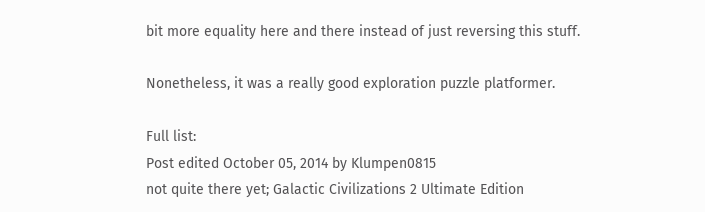bit more equality here and there instead of just reversing this stuff.

Nonetheless, it was a really good exploration puzzle platformer.

Full list:
Post edited October 05, 2014 by Klumpen0815
not quite there yet; Galactic Civilizations 2 Ultimate Edition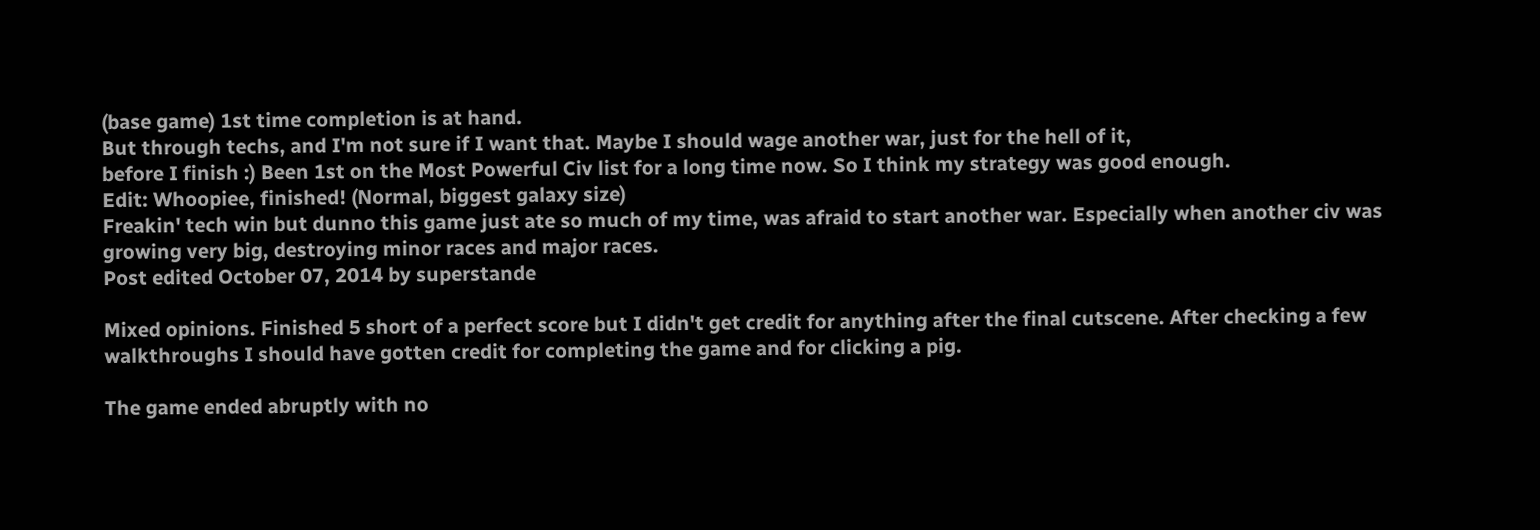(base game) 1st time completion is at hand.
But through techs, and I'm not sure if I want that. Maybe I should wage another war, just for the hell of it,
before I finish :) Been 1st on the Most Powerful Civ list for a long time now. So I think my strategy was good enough.
Edit: Whoopiee, finished! (Normal, biggest galaxy size)
Freakin' tech win but dunno this game just ate so much of my time, was afraid to start another war. Especially when another civ was growing very big, destroying minor races and major races.
Post edited October 07, 2014 by superstande

Mixed opinions. Finished 5 short of a perfect score but I didn't get credit for anything after the final cutscene. After checking a few walkthroughs I should have gotten credit for completing the game and for clicking a pig.

The game ended abruptly with no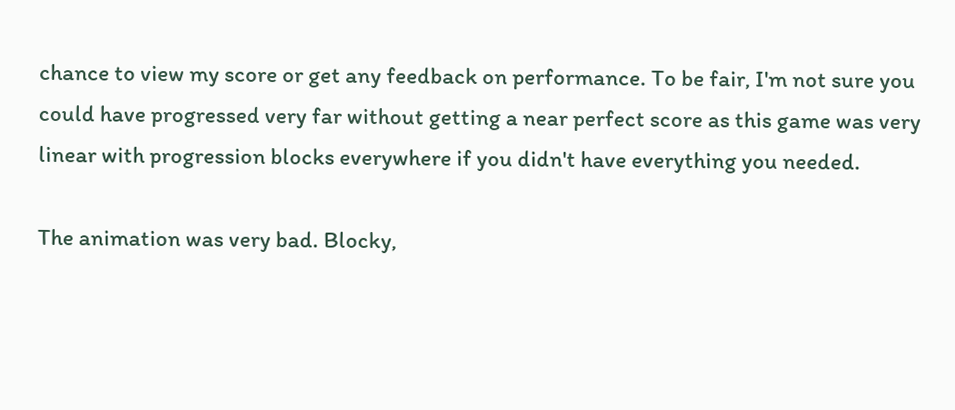chance to view my score or get any feedback on performance. To be fair, I'm not sure you could have progressed very far without getting a near perfect score as this game was very linear with progression blocks everywhere if you didn't have everything you needed.

The animation was very bad. Blocky,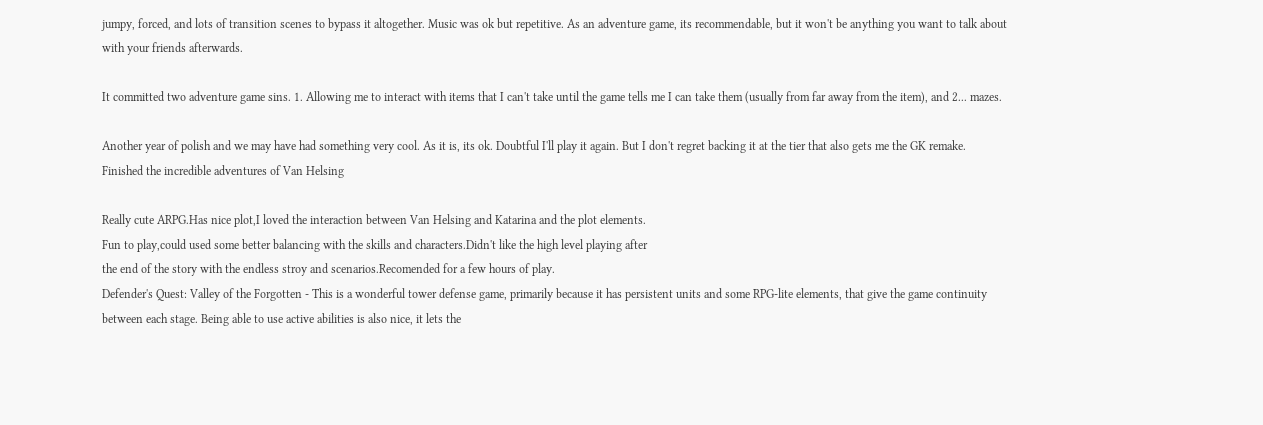jumpy, forced, and lots of transition scenes to bypass it altogether. Music was ok but repetitive. As an adventure game, its recommendable, but it won't be anything you want to talk about with your friends afterwards.

It committed two adventure game sins. 1. Allowing me to interact with items that I can't take until the game tells me I can take them (usually from far away from the item), and 2... mazes.

Another year of polish and we may have had something very cool. As it is, its ok. Doubtful I'll play it again. But I don't regret backing it at the tier that also gets me the GK remake.
Finished the incredible adventures of Van Helsing

Really cute ARPG.Has nice plot,I loved the interaction between Van Helsing and Katarina and the plot elements.
Fun to play,could used some better balancing with the skills and characters.Didn't like the high level playing after
the end of the story with the endless stroy and scenarios.Recomended for a few hours of play.
Defender's Quest: Valley of the Forgotten - This is a wonderful tower defense game, primarily because it has persistent units and some RPG-lite elements, that give the game continuity between each stage. Being able to use active abilities is also nice, it lets the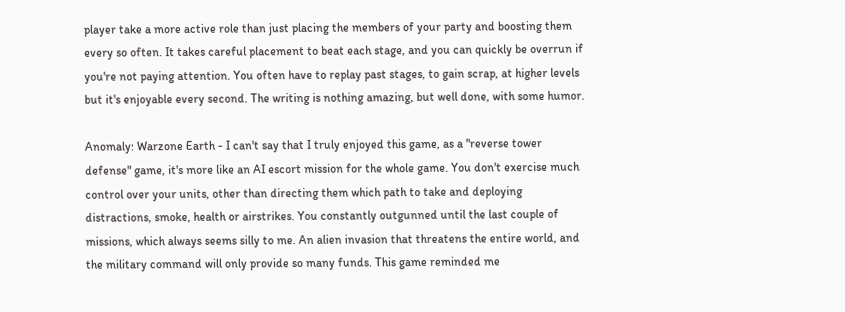player take a more active role than just placing the members of your party and boosting them every so often. It takes careful placement to beat each stage, and you can quickly be overrun if you're not paying attention. You often have to replay past stages, to gain scrap, at higher levels but it's enjoyable every second. The writing is nothing amazing, but well done, with some humor.

Anomaly: Warzone Earth - I can't say that I truly enjoyed this game, as a "reverse tower defense" game, it's more like an AI escort mission for the whole game. You don't exercise much control over your units, other than directing them which path to take and deploying distractions, smoke, health or airstrikes. You constantly outgunned until the last couple of missions, which always seems silly to me. An alien invasion that threatens the entire world, and the military command will only provide so many funds. This game reminded me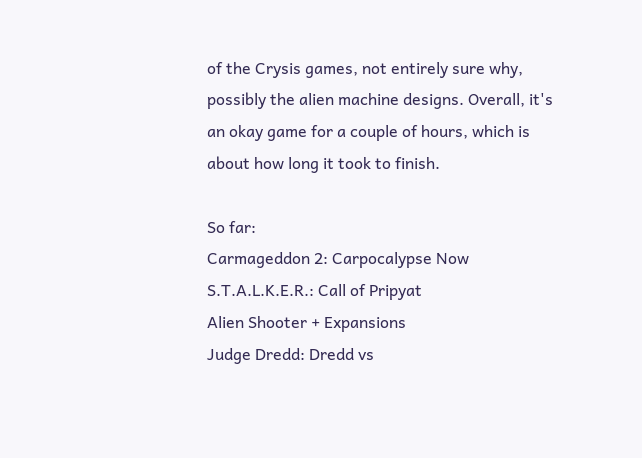of the Crysis games, not entirely sure why, possibly the alien machine designs. Overall, it's an okay game for a couple of hours, which is about how long it took to finish.

So far:
Carmageddon 2: Carpocalypse Now
S.T.A.L.K.E.R.: Call of Pripyat
Alien Shooter + Expansions
Judge Dredd: Dredd vs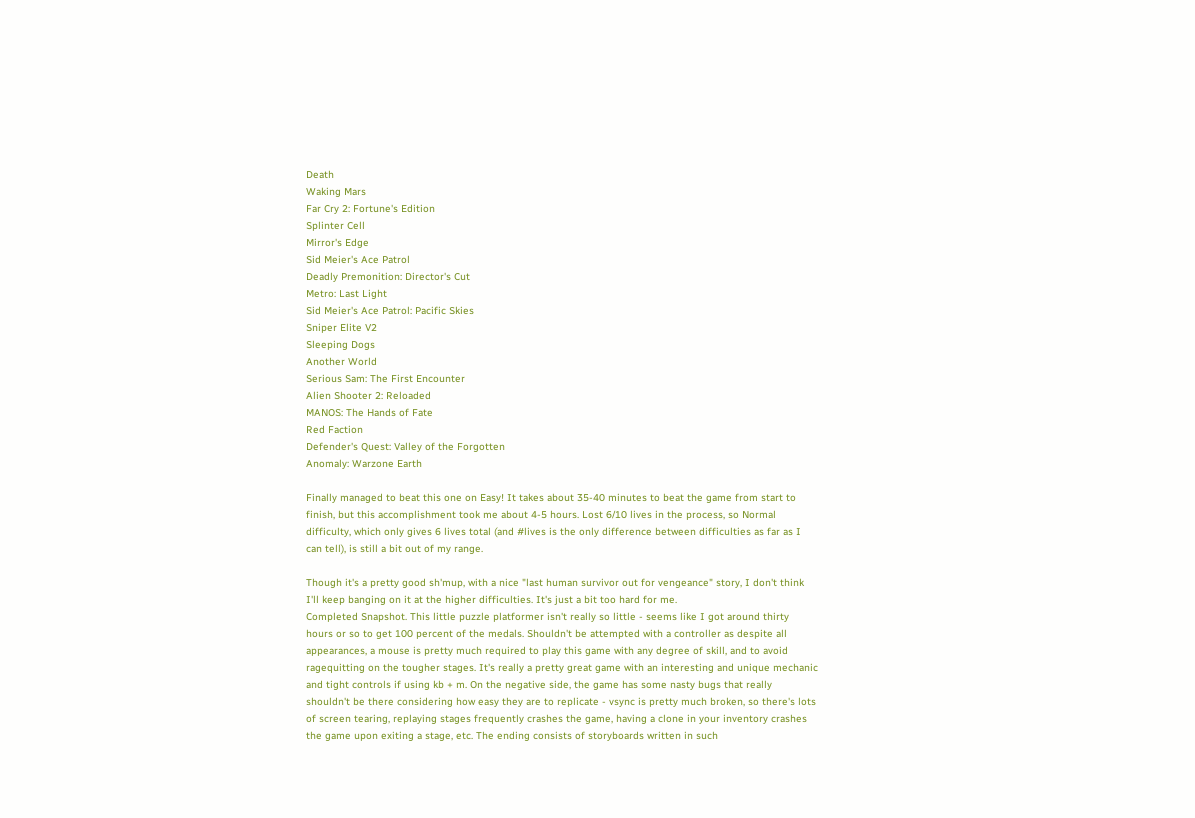Death
Waking Mars
Far Cry 2: Fortune's Edition
Splinter Cell
Mirror's Edge
Sid Meier's Ace Patrol
Deadly Premonition: Director's Cut
Metro: Last Light
Sid Meier's Ace Patrol: Pacific Skies
Sniper Elite V2
Sleeping Dogs
Another World
Serious Sam: The First Encounter
Alien Shooter 2: Reloaded
MANOS: The Hands of Fate
Red Faction
Defender's Quest: Valley of the Forgotten
Anomaly: Warzone Earth

Finally managed to beat this one on Easy! It takes about 35-40 minutes to beat the game from start to finish, but this accomplishment took me about 4-5 hours. Lost 6/10 lives in the process, so Normal difficulty, which only gives 6 lives total (and #lives is the only difference between difficulties as far as I can tell), is still a bit out of my range.

Though it's a pretty good sh'mup, with a nice "last human survivor out for vengeance" story, I don't think I'll keep banging on it at the higher difficulties. It's just a bit too hard for me.
Completed Snapshot. This little puzzle platformer isn't really so little - seems like I got around thirty hours or so to get 100 percent of the medals. Shouldn't be attempted with a controller as despite all appearances, a mouse is pretty much required to play this game with any degree of skill, and to avoid ragequitting on the tougher stages. It's really a pretty great game with an interesting and unique mechanic and tight controls if using kb + m. On the negative side, the game has some nasty bugs that really shouldn't be there considering how easy they are to replicate - vsync is pretty much broken, so there's lots of screen tearing, replaying stages frequently crashes the game, having a clone in your inventory crashes the game upon exiting a stage, etc. The ending consists of storyboards written in such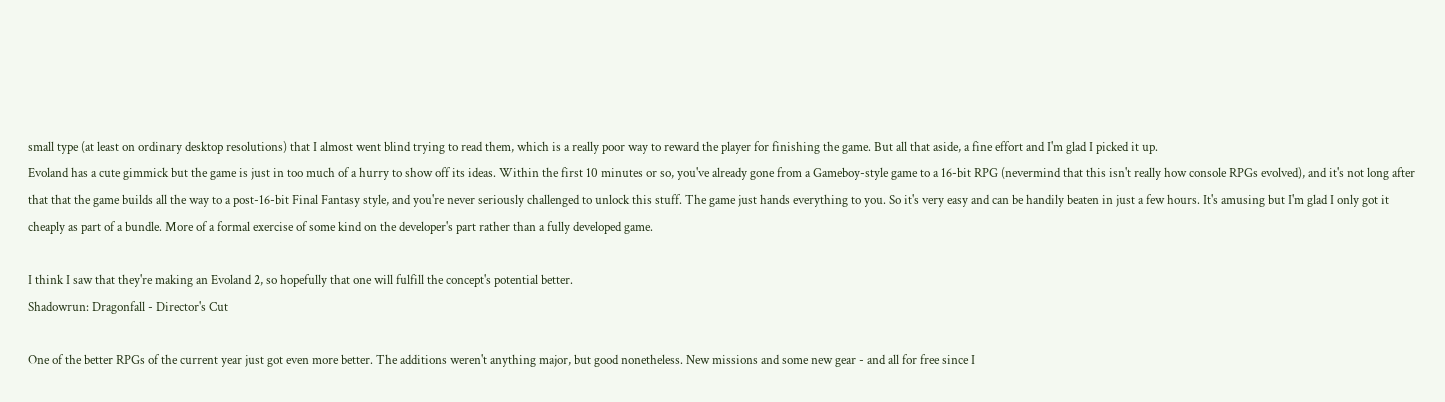small type (at least on ordinary desktop resolutions) that I almost went blind trying to read them, which is a really poor way to reward the player for finishing the game. But all that aside, a fine effort and I'm glad I picked it up.
Evoland has a cute gimmick but the game is just in too much of a hurry to show off its ideas. Within the first 10 minutes or so, you've already gone from a Gameboy-style game to a 16-bit RPG (nevermind that this isn't really how console RPGs evolved), and it's not long after that that the game builds all the way to a post-16-bit Final Fantasy style, and you're never seriously challenged to unlock this stuff. The game just hands everything to you. So it's very easy and can be handily beaten in just a few hours. It's amusing but I'm glad I only got it cheaply as part of a bundle. More of a formal exercise of some kind on the developer's part rather than a fully developed game.

I think I saw that they're making an Evoland 2, so hopefully that one will fulfill the concept's potential better.
Shadowrun: Dragonfall - Director's Cut

One of the better RPGs of the current year just got even more better. The additions weren't anything major, but good nonetheless. New missions and some new gear - and all for free since I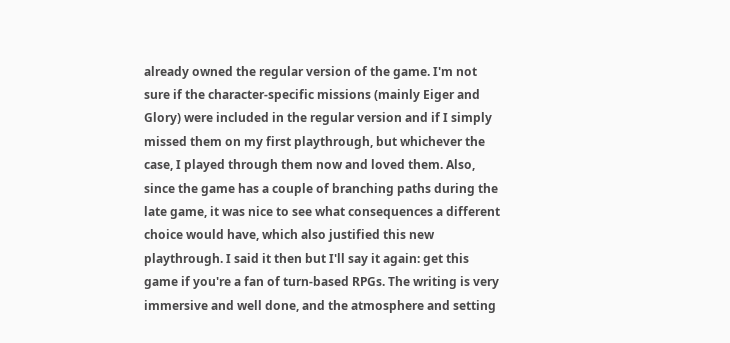already owned the regular version of the game. I'm not sure if the character-specific missions (mainly Eiger and Glory) were included in the regular version and if I simply missed them on my first playthrough, but whichever the case, I played through them now and loved them. Also, since the game has a couple of branching paths during the late game, it was nice to see what consequences a different choice would have, which also justified this new playthrough. I said it then but I'll say it again: get this game if you're a fan of turn-based RPGs. The writing is very immersive and well done, and the atmosphere and setting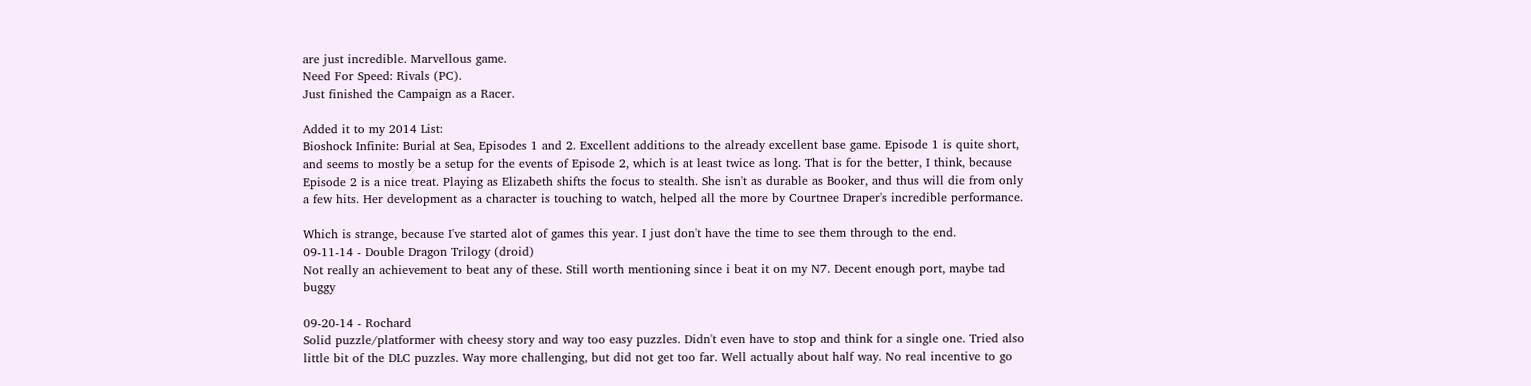are just incredible. Marvellous game.
Need For Speed: Rivals (PC).
Just finished the Campaign as a Racer.

Added it to my 2014 List:
Bioshock Infinite: Burial at Sea, Episodes 1 and 2. Excellent additions to the already excellent base game. Episode 1 is quite short, and seems to mostly be a setup for the events of Episode 2, which is at least twice as long. That is for the better, I think, because Episode 2 is a nice treat. Playing as Elizabeth shifts the focus to stealth. She isn't as durable as Booker, and thus will die from only a few hits. Her development as a character is touching to watch, helped all the more by Courtnee Draper's incredible performance.

Which is strange, because I've started alot of games this year. I just don't have the time to see them through to the end.
09-11-14 - Double Dragon Trilogy (droid)
Not really an achievement to beat any of these. Still worth mentioning since i beat it on my N7. Decent enough port, maybe tad buggy

09-20-14 - Rochard
Solid puzzle/platformer with cheesy story and way too easy puzzles. Didn't even have to stop and think for a single one. Tried also little bit of the DLC puzzles. Way more challenging, but did not get too far. Well actually about half way. No real incentive to go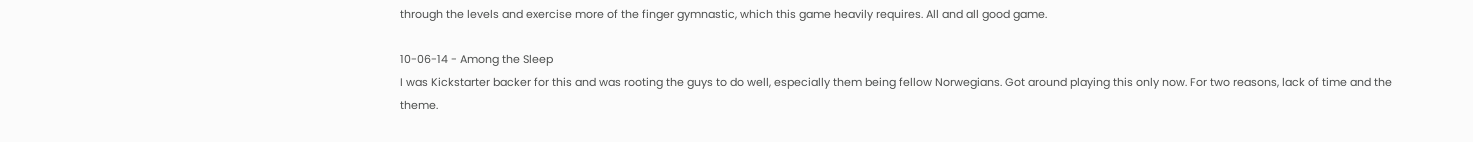through the levels and exercise more of the finger gymnastic, which this game heavily requires. All and all good game.

10-06-14 - Among the Sleep
I was Kickstarter backer for this and was rooting the guys to do well, especially them being fellow Norwegians. Got around playing this only now. For two reasons, lack of time and the theme.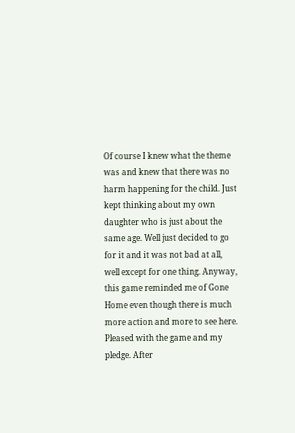Of course I knew what the theme was and knew that there was no harm happening for the child. Just kept thinking about my own daughter who is just about the same age. Well just decided to go for it and it was not bad at all, well except for one thing. Anyway, this game reminded me of Gone Home even though there is much more action and more to see here. Pleased with the game and my pledge. After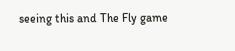seeing this and The Fly game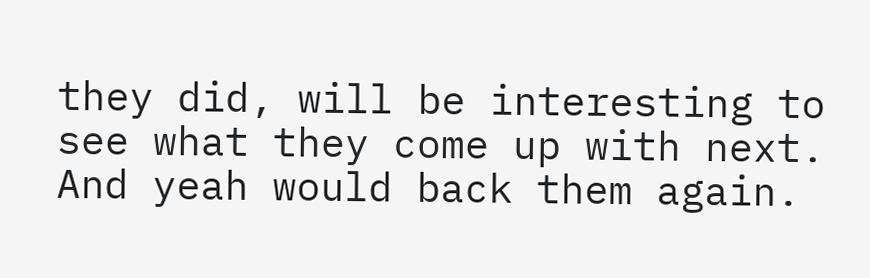they did, will be interesting to see what they come up with next. And yeah would back them again.